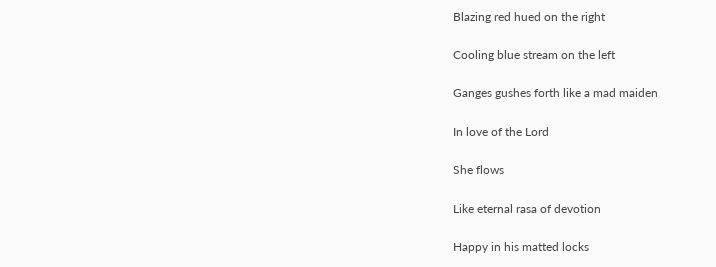Blazing red hued on the right

Cooling blue stream on the left

Ganges gushes forth like a mad maiden

In love of the Lord

She flows

Like eternal rasa of devotion

Happy in his matted locks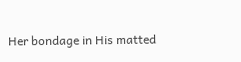Her bondage in His matted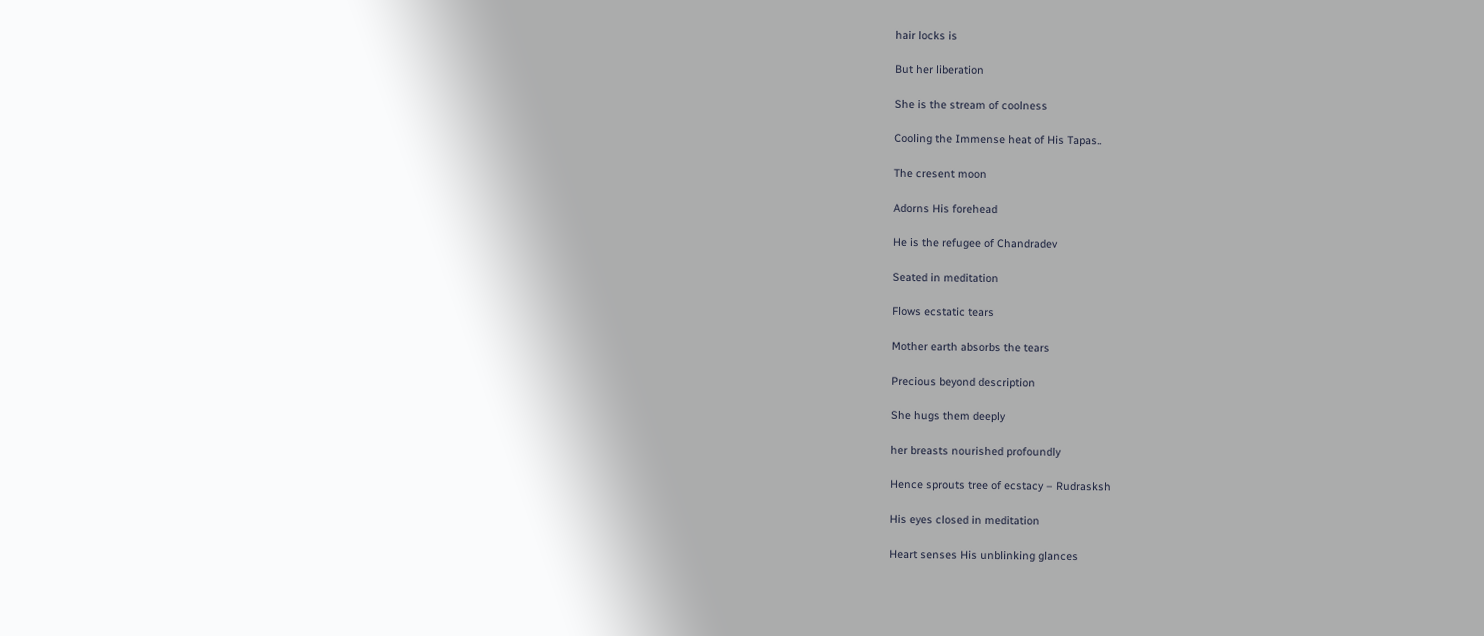hair locks is

But her liberation

She is the stream of coolness

Cooling the Immense heat of His Tapas..

The cresent moon

Adorns His forehead

He is the refugee of Chandradev

Seated in meditation

Flows ecstatic tears

Mother earth absorbs the tears

Precious beyond description

She hugs them deeply

her breasts nourished profoundly

Hence sprouts tree of ecstacy – Rudrasksh

His eyes closed in meditation

Heart senses His unblinking glances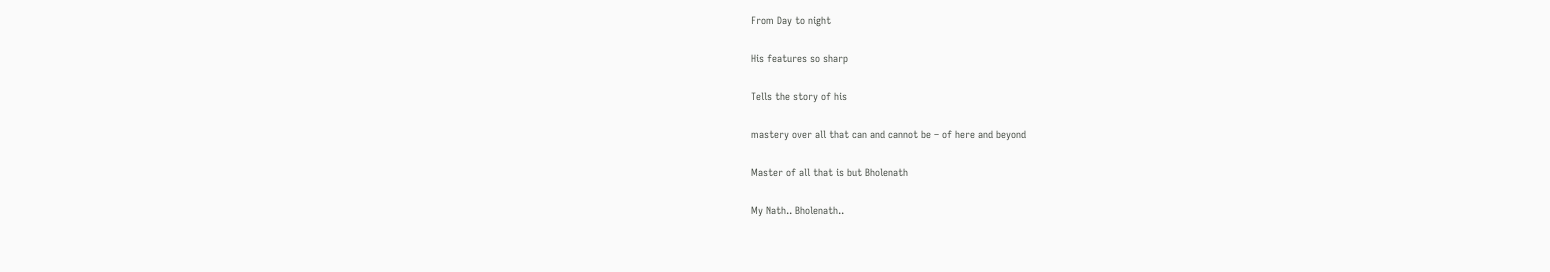From Day to night

His features so sharp

Tells the story of his

mastery over all that can and cannot be – of here and beyond

Master of all that is but Bholenath

My Nath.. Bholenath..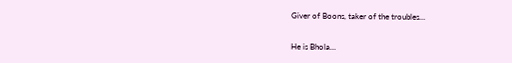Giver of Boons, taker of the troubles…

He is Bhola…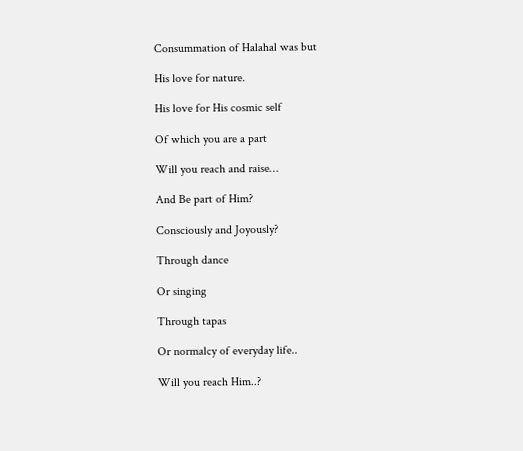Consummation of Halahal was but

His love for nature.

His love for His cosmic self

Of which you are a part

Will you reach and raise…

And Be part of Him?

Consciously and Joyously?

Through dance

Or singing

Through tapas

Or normalcy of everyday life..

Will you reach Him..?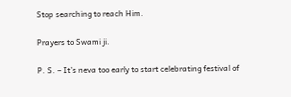Stop searching to reach Him.

Prayers to Swami ji.

P. S. – It’s neva too early to start celebrating festival of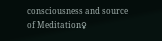consciousness and source of Meditation♀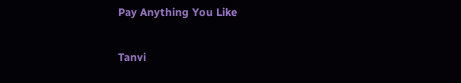Pay Anything You Like

Tanvi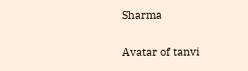Sharma

Avatar of tanvi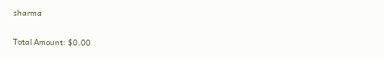sharma

Total Amount: $0.00